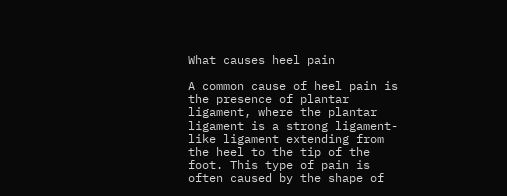What causes heel pain

A common cause of heel pain is the presence of plantar ligament, where the plantar ligament is a strong ligament-like ligament extending from the heel to the tip of the foot. This type of pain is often caused by the shape of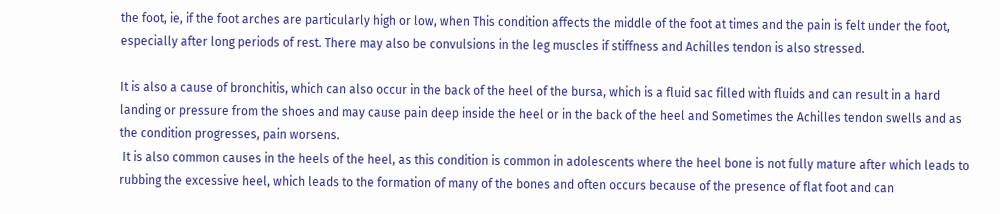the foot, ie, if the foot arches are particularly high or low, when This condition affects the middle of the foot at times and the pain is felt under the foot, especially after long periods of rest. There may also be convulsions in the leg muscles if stiffness and Achilles tendon is also stressed.

It is also a cause of bronchitis, which can also occur in the back of the heel of the bursa, which is a fluid sac filled with fluids and can result in a hard landing or pressure from the shoes and may cause pain deep inside the heel or in the back of the heel and Sometimes the Achilles tendon swells and as the condition progresses, pain worsens.
 It is also common causes in the heels of the heel, as this condition is common in adolescents where the heel bone is not fully mature after which leads to rubbing the excessive heel, which leads to the formation of many of the bones and often occurs because of the presence of flat foot and can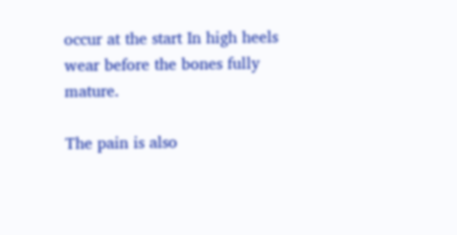occur at the start In high heels wear before the bones fully mature.

The pain is also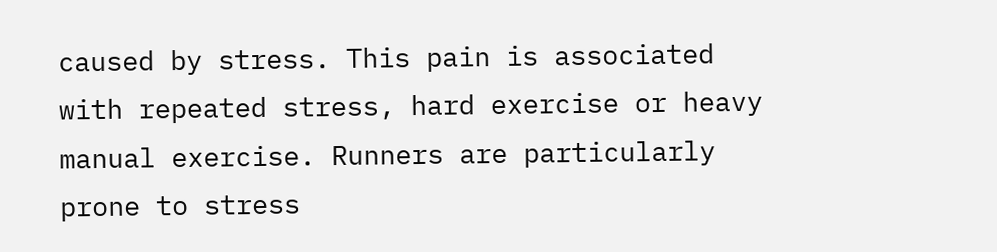caused by stress. This pain is associated with repeated stress, hard exercise or heavy manual exercise. Runners are particularly prone to stress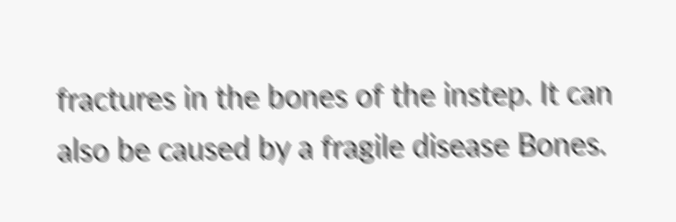fractures in the bones of the instep. It can also be caused by a fragile disease Bones.